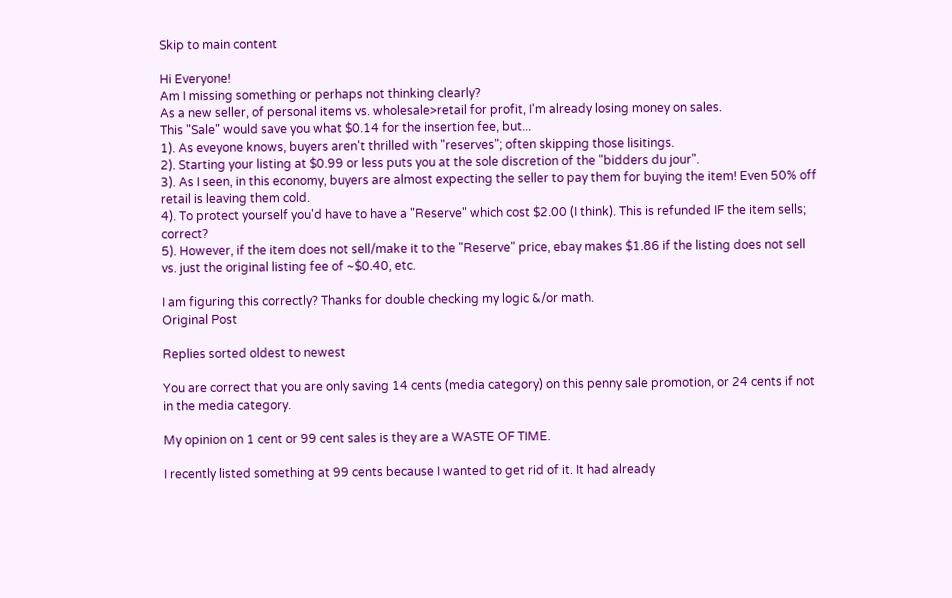Skip to main content

Hi Everyone!
Am I missing something or perhaps not thinking clearly?
As a new seller, of personal items vs. wholesale>retail for profit, I'm already losing money on sales.
This "Sale" would save you what $0.14 for the insertion fee, but...
1). As eveyone knows, buyers aren't thrilled with "reserves"; often skipping those lisitings.
2). Starting your listing at $0.99 or less puts you at the sole discretion of the "bidders du jour".
3). As I seen, in this economy, buyers are almost expecting the seller to pay them for buying the item! Even 50% off retail is leaving them cold.
4). To protect yourself you'd have to have a "Reserve" which cost $2.00 (I think). This is refunded IF the item sells; correct?
5). However, if the item does not sell/make it to the "Reserve" price, ebay makes $1.86 if the listing does not sell vs. just the original listing fee of ~$0.40, etc.

I am figuring this correctly? Thanks for double checking my logic &/or math.
Original Post

Replies sorted oldest to newest

You are correct that you are only saving 14 cents (media category) on this penny sale promotion, or 24 cents if not in the media category.

My opinion on 1 cent or 99 cent sales is they are a WASTE OF TIME.

I recently listed something at 99 cents because I wanted to get rid of it. It had already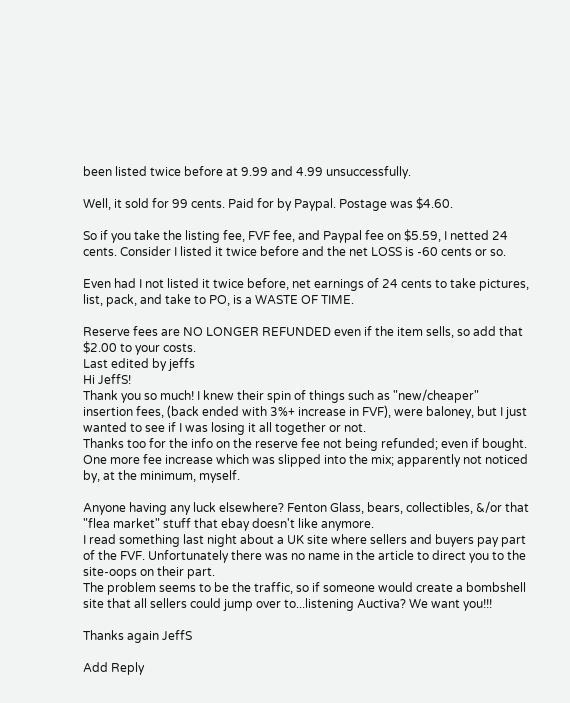been listed twice before at 9.99 and 4.99 unsuccessfully.

Well, it sold for 99 cents. Paid for by Paypal. Postage was $4.60.

So if you take the listing fee, FVF fee, and Paypal fee on $5.59, I netted 24 cents. Consider I listed it twice before and the net LOSS is -60 cents or so.

Even had I not listed it twice before, net earnings of 24 cents to take pictures, list, pack, and take to PO, is a WASTE OF TIME.

Reserve fees are NO LONGER REFUNDED even if the item sells, so add that $2.00 to your costs.
Last edited by jeffs
Hi JeffS!
Thank you so much! I knew their spin of things such as "new/cheaper" insertion fees, (back ended with 3%+ increase in FVF), were baloney, but I just wanted to see if I was losing it all together or not.
Thanks too for the info on the reserve fee not being refunded; even if bought.
One more fee increase which was slipped into the mix; apparently not noticed by, at the minimum, myself.

Anyone having any luck elsewhere? Fenton Glass, bears, collectibles, &/or that "flea market" stuff that ebay doesn't like anymore.
I read something last night about a UK site where sellers and buyers pay part of the FVF. Unfortunately there was no name in the article to direct you to the site-oops on their part.
The problem seems to be the traffic, so if someone would create a bombshell site that all sellers could jump over to...listening Auctiva? We want you!!!

Thanks again JeffS

Add Reply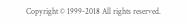Copyright © 1999-2018 All rights reserved.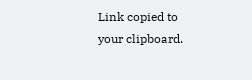Link copied to your clipboard.